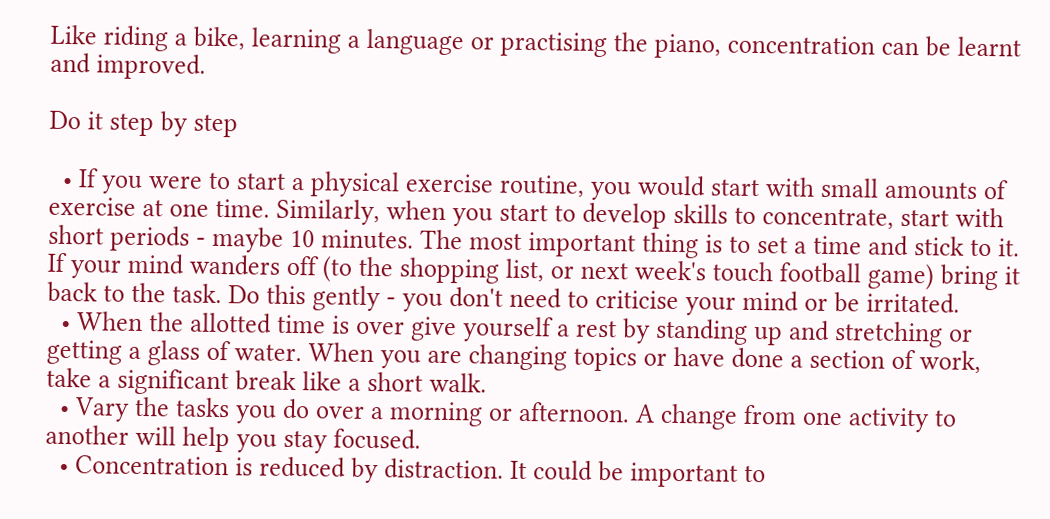Like riding a bike, learning a language or practising the piano, concentration can be learnt and improved.

Do it step by step

  • If you were to start a physical exercise routine, you would start with small amounts of exercise at one time. Similarly, when you start to develop skills to concentrate, start with short periods - maybe 10 minutes. The most important thing is to set a time and stick to it. If your mind wanders off (to the shopping list, or next week's touch football game) bring it back to the task. Do this gently - you don't need to criticise your mind or be irritated.
  • When the allotted time is over give yourself a rest by standing up and stretching or getting a glass of water. When you are changing topics or have done a section of work, take a significant break like a short walk.
  • Vary the tasks you do over a morning or afternoon. A change from one activity to another will help you stay focused.
  • Concentration is reduced by distraction. It could be important to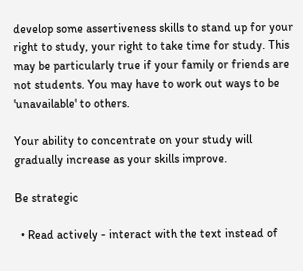develop some assertiveness skills to stand up for your right to study, your right to take time for study. This may be particularly true if your family or friends are not students. You may have to work out ways to be 'unavailable' to others.

Your ability to concentrate on your study will gradually increase as your skills improve.

Be strategic

  • Read actively - interact with the text instead of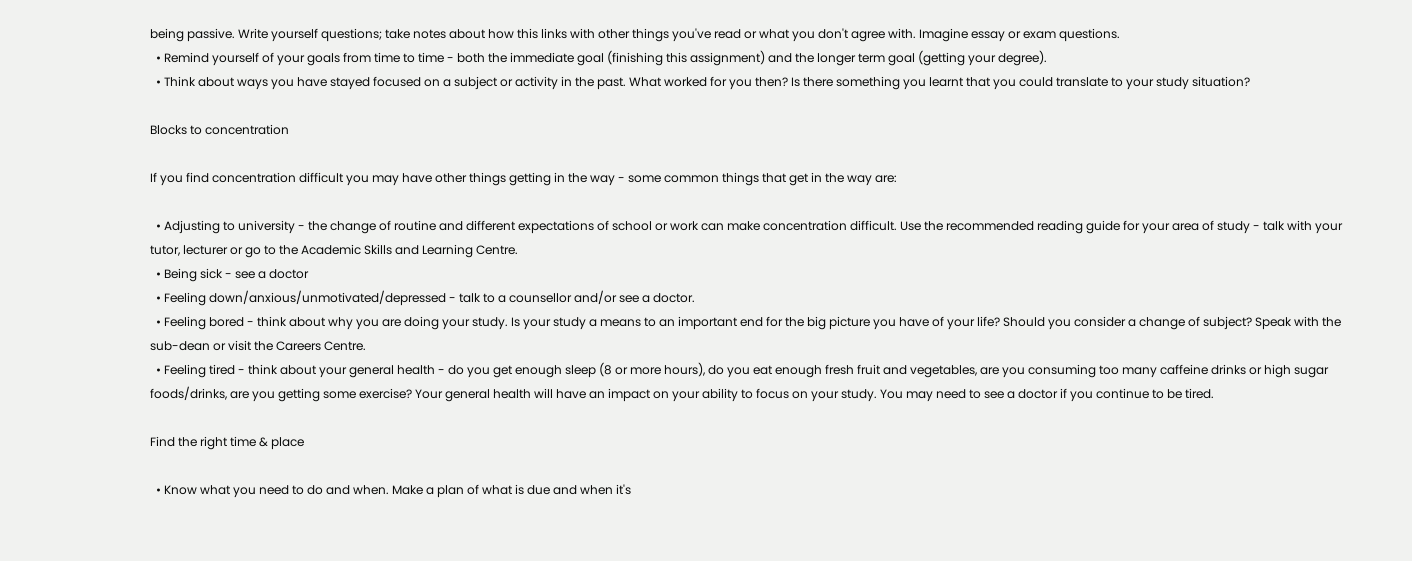being passive. Write yourself questions; take notes about how this links with other things you've read or what you don't agree with. Imagine essay or exam questions.
  • Remind yourself of your goals from time to time - both the immediate goal (finishing this assignment) and the longer term goal (getting your degree).
  • Think about ways you have stayed focused on a subject or activity in the past. What worked for you then? Is there something you learnt that you could translate to your study situation?

Blocks to concentration

If you find concentration difficult you may have other things getting in the way - some common things that get in the way are:

  • Adjusting to university - the change of routine and different expectations of school or work can make concentration difficult. Use the recommended reading guide for your area of study - talk with your tutor, lecturer or go to the Academic Skills and Learning Centre.
  • Being sick - see a doctor
  • Feeling down/anxious/unmotivated/depressed - talk to a counsellor and/or see a doctor.
  • Feeling bored - think about why you are doing your study. Is your study a means to an important end for the big picture you have of your life? Should you consider a change of subject? Speak with the sub-dean or visit the Careers Centre.
  • Feeling tired - think about your general health - do you get enough sleep (8 or more hours), do you eat enough fresh fruit and vegetables, are you consuming too many caffeine drinks or high sugar foods/drinks, are you getting some exercise? Your general health will have an impact on your ability to focus on your study. You may need to see a doctor if you continue to be tired.

Find the right time & place

  • Know what you need to do and when. Make a plan of what is due and when it's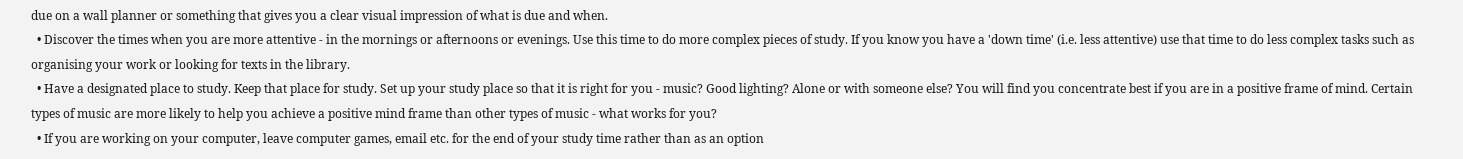due on a wall planner or something that gives you a clear visual impression of what is due and when.
  • Discover the times when you are more attentive - in the mornings or afternoons or evenings. Use this time to do more complex pieces of study. If you know you have a 'down time' (i.e. less attentive) use that time to do less complex tasks such as organising your work or looking for texts in the library.
  • Have a designated place to study. Keep that place for study. Set up your study place so that it is right for you - music? Good lighting? Alone or with someone else? You will find you concentrate best if you are in a positive frame of mind. Certain types of music are more likely to help you achieve a positive mind frame than other types of music - what works for you?
  • If you are working on your computer, leave computer games, email etc. for the end of your study time rather than as an option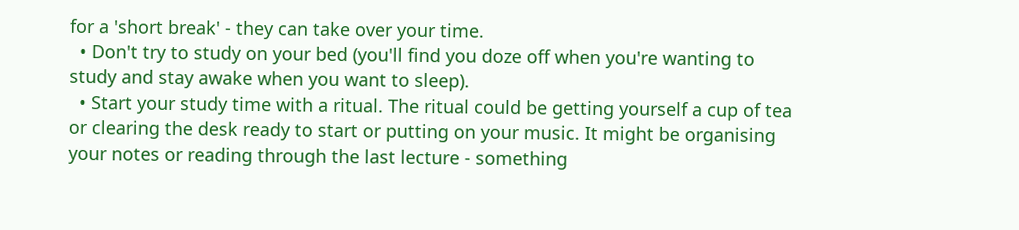for a 'short break' - they can take over your time.
  • Don't try to study on your bed (you'll find you doze off when you're wanting to study and stay awake when you want to sleep).
  • Start your study time with a ritual. The ritual could be getting yourself a cup of tea or clearing the desk ready to start or putting on your music. It might be organising your notes or reading through the last lecture - something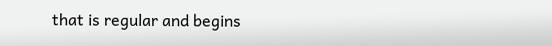that is regular and begins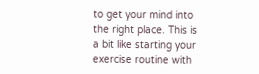to get your mind into the right place. This is a bit like starting your exercise routine with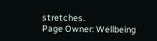stretches.
Page Owner: Wellbeing